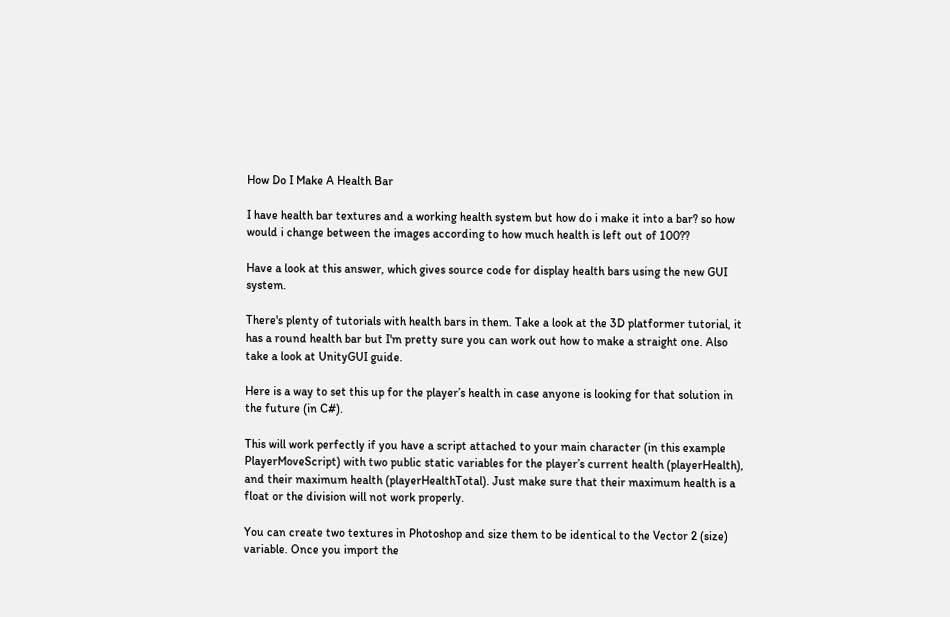How Do I Make A Health Bar

I have health bar textures and a working health system but how do i make it into a bar? so how would i change between the images according to how much health is left out of 100??

Have a look at this answer, which gives source code for display health bars using the new GUI system.

There's plenty of tutorials with health bars in them. Take a look at the 3D platformer tutorial, it has a round health bar but I'm pretty sure you can work out how to make a straight one. Also take a look at UnityGUI guide.

Here is a way to set this up for the player’s health in case anyone is looking for that solution in the future (in C#).

This will work perfectly if you have a script attached to your main character (in this example PlayerMoveScript) with two public static variables for the player’s current health (playerHealth), and their maximum health (playerHealthTotal). Just make sure that their maximum health is a float or the division will not work properly.

You can create two textures in Photoshop and size them to be identical to the Vector 2 (size) variable. Once you import the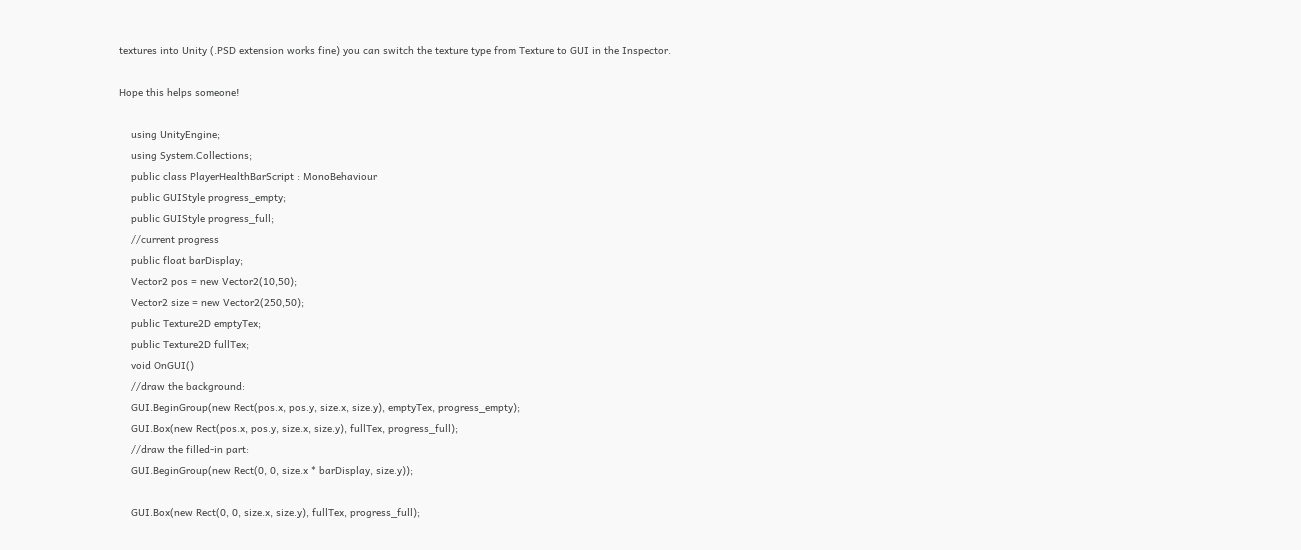textures into Unity (.PSD extension works fine) you can switch the texture type from Texture to GUI in the Inspector.

Hope this helps someone!

    using UnityEngine;
    using System.Collections;
    public class PlayerHealthBarScript : MonoBehaviour
    public GUIStyle progress_empty;
    public GUIStyle progress_full;
    //current progress
    public float barDisplay;
    Vector2 pos = new Vector2(10,50);
    Vector2 size = new Vector2(250,50);
    public Texture2D emptyTex;
    public Texture2D fullTex;
    void OnGUI()
    //draw the background:
    GUI.BeginGroup(new Rect(pos.x, pos.y, size.x, size.y), emptyTex, progress_empty);
    GUI.Box(new Rect(pos.x, pos.y, size.x, size.y), fullTex, progress_full);
    //draw the filled-in part:
    GUI.BeginGroup(new Rect(0, 0, size.x * barDisplay, size.y));

    GUI.Box(new Rect(0, 0, size.x, size.y), fullTex, progress_full);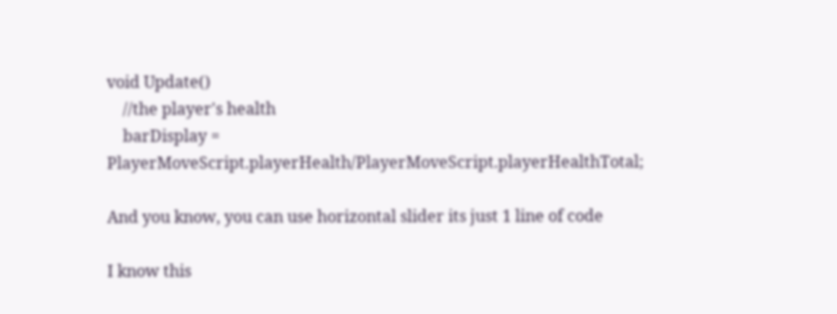void Update()
    //the player's health
    barDisplay = PlayerMoveScript.playerHealth/PlayerMoveScript.playerHealthTotal;

And you know, you can use horizontal slider its just 1 line of code

I know this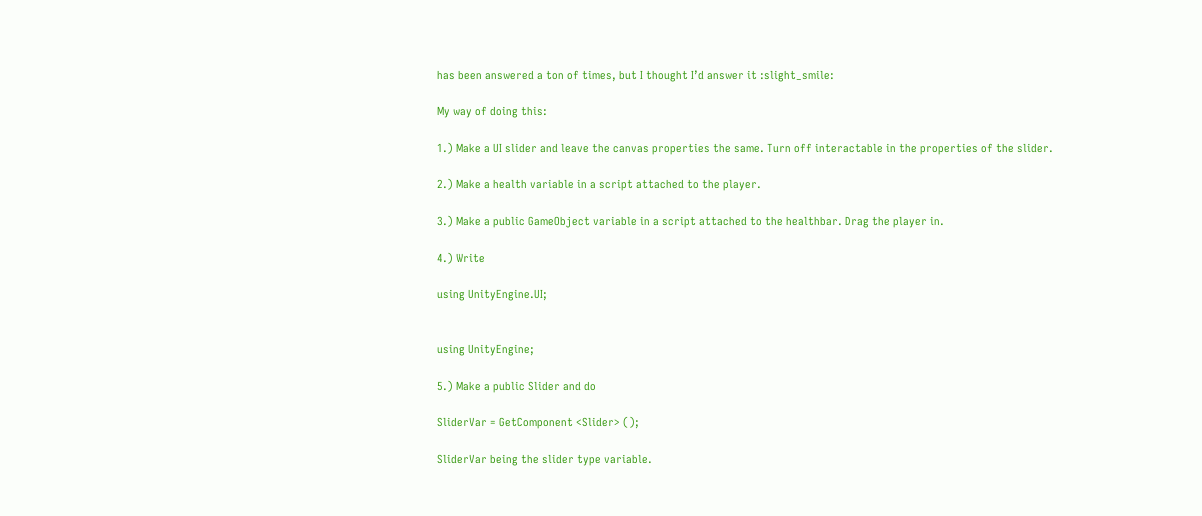has been answered a ton of times, but I thought I’d answer it :slight_smile:

My way of doing this:

1.) Make a UI slider and leave the canvas properties the same. Turn off interactable in the properties of the slider.

2.) Make a health variable in a script attached to the player.

3.) Make a public GameObject variable in a script attached to the healthbar. Drag the player in.

4.) Write

using UnityEngine.UI;


using UnityEngine;

5.) Make a public Slider and do

SliderVar = GetComponent <Slider> ();

SliderVar being the slider type variable.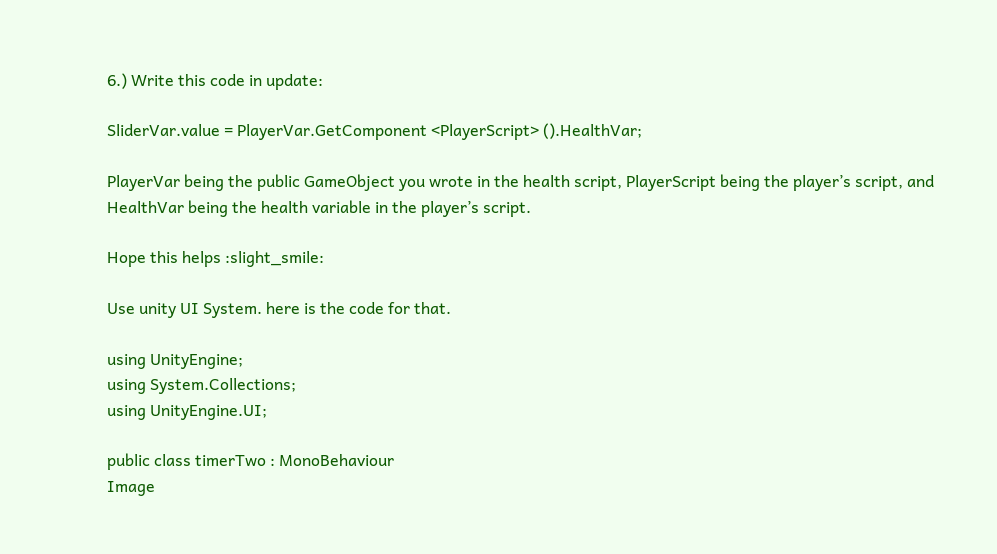6.) Write this code in update:

SliderVar.value = PlayerVar.GetComponent <PlayerScript> ().HealthVar;

PlayerVar being the public GameObject you wrote in the health script, PlayerScript being the player’s script, and HealthVar being the health variable in the player’s script.

Hope this helps :slight_smile:

Use unity UI System. here is the code for that.

using UnityEngine;
using System.Collections;
using UnityEngine.UI;

public class timerTwo : MonoBehaviour
Image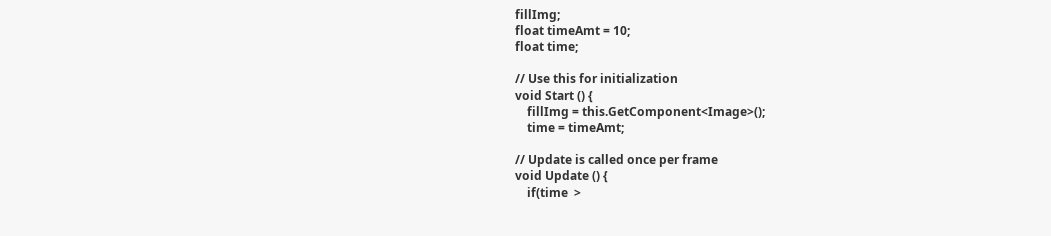fillImg;
float timeAmt = 10;
float time;

// Use this for initialization
void Start () {
    fillImg = this.GetComponent<Image>();
    time = timeAmt;

// Update is called once per frame
void Update () {
    if(time  >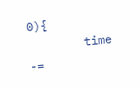0){
        time -=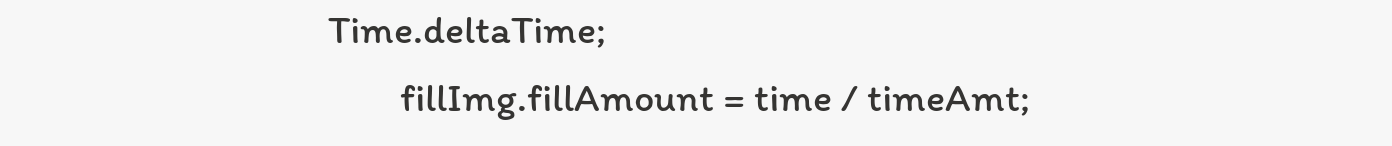Time.deltaTime;
        fillImg.fillAmount = time / timeAmt;